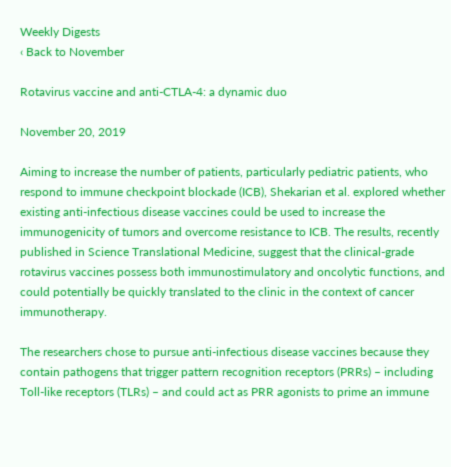Weekly Digests
‹ Back to November

Rotavirus vaccine and anti-CTLA-4: a dynamic duo

November 20, 2019

Aiming to increase the number of patients, particularly pediatric patients, who respond to immune checkpoint blockade (ICB), Shekarian et al. explored whether existing anti-infectious disease vaccines could be used to increase the immunogenicity of tumors and overcome resistance to ICB. The results, recently published in Science Translational Medicine, suggest that the clinical-grade rotavirus vaccines possess both immunostimulatory and oncolytic functions, and could potentially be quickly translated to the clinic in the context of cancer immunotherapy.

The researchers chose to pursue anti-infectious disease vaccines because they contain pathogens that trigger pattern recognition receptors (PRRs) – including Toll-like receptors (TLRs) – and could act as PRR agonists to prime an immune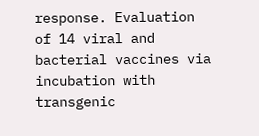response. Evaluation of 14 viral and bacterial vaccines via incubation with transgenic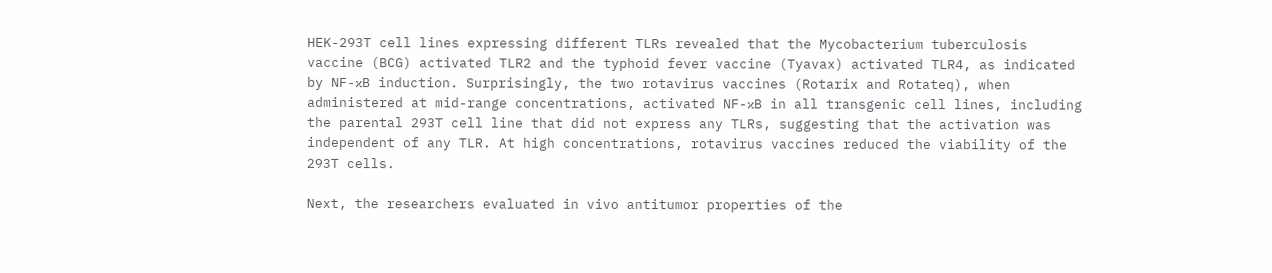HEK-293T cell lines expressing different TLRs revealed that the Mycobacterium tuberculosis vaccine (BCG) activated TLR2 and the typhoid fever vaccine (Tyavax) activated TLR4, as indicated by NF-κB induction. Surprisingly, the two rotavirus vaccines (Rotarix and Rotateq), when administered at mid-range concentrations, activated NF-κB in all transgenic cell lines, including the parental 293T cell line that did not express any TLRs, suggesting that the activation was independent of any TLR. At high concentrations, rotavirus vaccines reduced the viability of the 293T cells.

Next, the researchers evaluated in vivo antitumor properties of the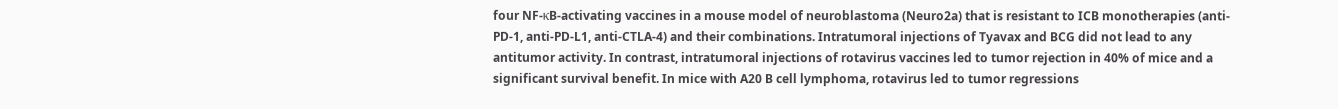four NF-κB-activating vaccines in a mouse model of neuroblastoma (Neuro2a) that is resistant to ICB monotherapies (anti-PD-1, anti-PD-L1, anti-CTLA-4) and their combinations. Intratumoral injections of Tyavax and BCG did not lead to any antitumor activity. In contrast, intratumoral injections of rotavirus vaccines led to tumor rejection in 40% of mice and a significant survival benefit. In mice with A20 B cell lymphoma, rotavirus led to tumor regressions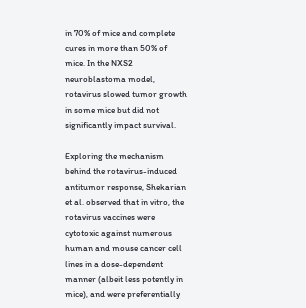in 70% of mice and complete cures in more than 50% of mice. In the NXS2 neuroblastoma model, rotavirus slowed tumor growth in some mice but did not significantly impact survival.

Exploring the mechanism behind the rotavirus-induced antitumor response, Shekarian et al. observed that in vitro, the rotavirus vaccines were cytotoxic against numerous human and mouse cancer cell lines in a dose-dependent manner (albeit less potently in mice), and were preferentially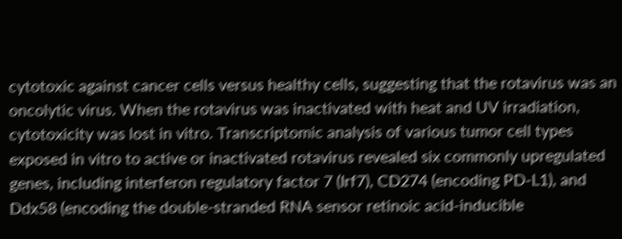cytotoxic against cancer cells versus healthy cells, suggesting that the rotavirus was an oncolytic virus. When the rotavirus was inactivated with heat and UV irradiation, cytotoxicity was lost in vitro. Transcriptomic analysis of various tumor cell types exposed in vitro to active or inactivated rotavirus revealed six commonly upregulated genes, including interferon regulatory factor 7 (Irf7), CD274 (encoding PD-L1), and Ddx58 (encoding the double-stranded RNA sensor retinoic acid-inducible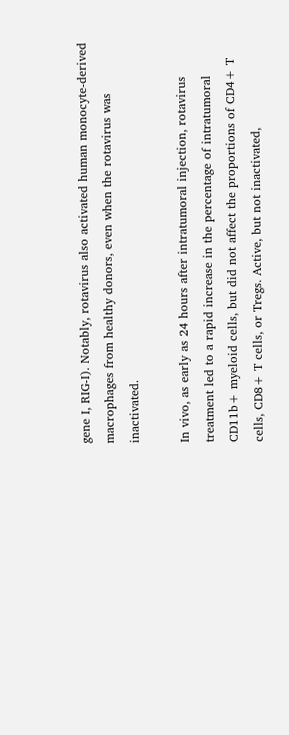gene I, RIG-I). Notably, rotavirus also activated human monocyte-derived macrophages from healthy donors, even when the rotavirus was inactivated.

In vivo, as early as 24 hours after intratumoral injection, rotavirus treatment led to a rapid increase in the percentage of intratumoral CD11b+ myeloid cells, but did not affect the proportions of CD4+ T cells, CD8+ T cells, or Tregs. Active, but not inactivated,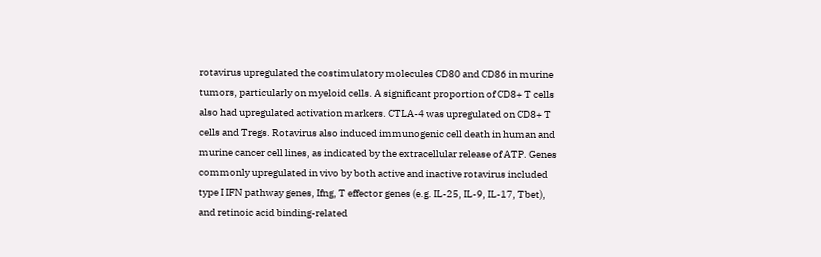rotavirus upregulated the costimulatory molecules CD80 and CD86 in murine tumors, particularly on myeloid cells. A significant proportion of CD8+ T cells also had upregulated activation markers. CTLA-4 was upregulated on CD8+ T cells and Tregs. Rotavirus also induced immunogenic cell death in human and murine cancer cell lines, as indicated by the extracellular release of ATP. Genes commonly upregulated in vivo by both active and inactive rotavirus included type I IFN pathway genes, Ifng, T effector genes (e.g. IL-25, IL-9, IL-17, Tbet), and retinoic acid binding-related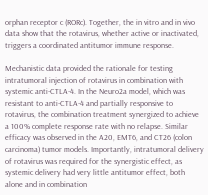orphan receptor c (RORc). Together, the in vitro and in vivo data show that the rotavirus, whether active or inactivated, triggers a coordinated antitumor immune response.

Mechanistic data provided the rationale for testing intratumoral injection of rotavirus in combination with systemic anti-CTLA-4. In the Neuro2a model, which was resistant to anti-CTLA-4 and partially responsive to rotavirus, the combination treatment synergized to achieve a 100% complete response rate with no relapse. Similar efficacy was observed in the A20, EMT6, and CT26 (colon carcinoma) tumor models. Importantly, intratumoral delivery of rotavirus was required for the synergistic effect, as systemic delivery had very little antitumor effect, both alone and in combination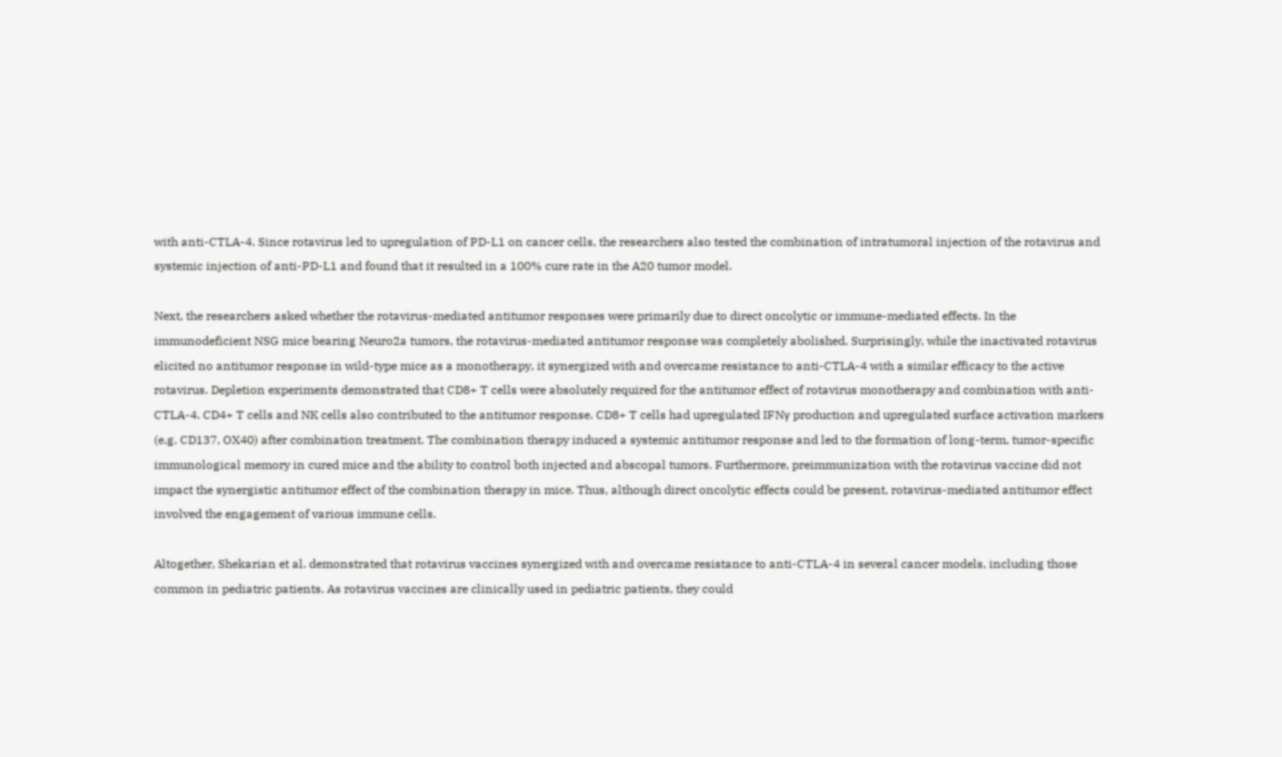with anti-CTLA-4. Since rotavirus led to upregulation of PD-L1 on cancer cells, the researchers also tested the combination of intratumoral injection of the rotavirus and systemic injection of anti-PD-L1 and found that it resulted in a 100% cure rate in the A20 tumor model.

Next, the researchers asked whether the rotavirus-mediated antitumor responses were primarily due to direct oncolytic or immune-mediated effects. In the immunodeficient NSG mice bearing Neuro2a tumors, the rotavirus-mediated antitumor response was completely abolished. Surprisingly, while the inactivated rotavirus elicited no antitumor response in wild-type mice as a monotherapy, it synergized with and overcame resistance to anti-CTLA-4 with a similar efficacy to the active rotavirus. Depletion experiments demonstrated that CD8+ T cells were absolutely required for the antitumor effect of rotavirus monotherapy and combination with anti-CTLA-4. CD4+ T cells and NK cells also contributed to the antitumor response. CD8+ T cells had upregulated IFNγ production and upregulated surface activation markers (e.g. CD137, OX40) after combination treatment. The combination therapy induced a systemic antitumor response and led to the formation of long-term, tumor-specific immunological memory in cured mice and the ability to control both injected and abscopal tumors. Furthermore, preimmunization with the rotavirus vaccine did not impact the synergistic antitumor effect of the combination therapy in mice. Thus, although direct oncolytic effects could be present, rotavirus-mediated antitumor effect involved the engagement of various immune cells.

Altogether, Shekarian et al. demonstrated that rotavirus vaccines synergized with and overcame resistance to anti-CTLA-4 in several cancer models, including those common in pediatric patients. As rotavirus vaccines are clinically used in pediatric patients, they could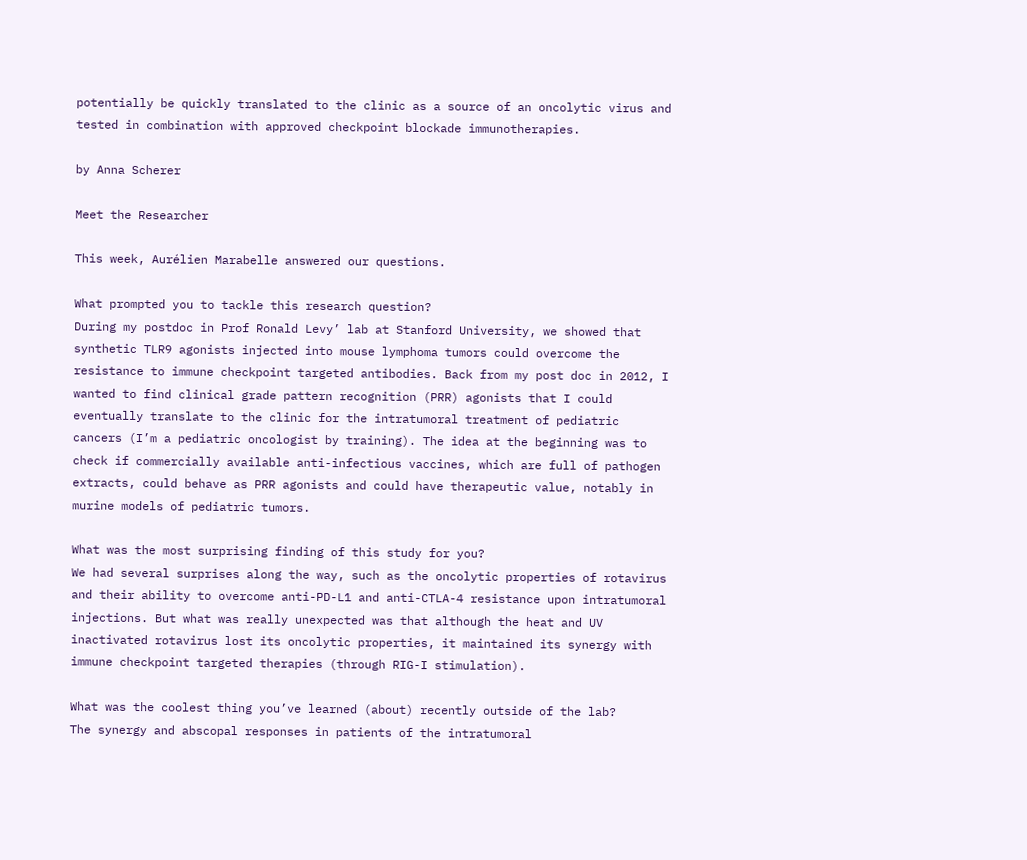potentially be quickly translated to the clinic as a source of an oncolytic virus and tested in combination with approved checkpoint blockade immunotherapies.

by Anna Scherer

Meet the Researcher

This week, Aurélien Marabelle answered our questions.

What prompted you to tackle this research question?
During my postdoc in Prof Ronald Levy’ lab at Stanford University, we showed that synthetic TLR9 agonists injected into mouse lymphoma tumors could overcome the resistance to immune checkpoint targeted antibodies. Back from my post doc in 2012, I wanted to find clinical grade pattern recognition (PRR) agonists that I could eventually translate to the clinic for the intratumoral treatment of pediatric cancers (I’m a pediatric oncologist by training). The idea at the beginning was to check if commercially available anti-infectious vaccines, which are full of pathogen extracts, could behave as PRR agonists and could have therapeutic value, notably in murine models of pediatric tumors.

What was the most surprising finding of this study for you?
We had several surprises along the way, such as the oncolytic properties of rotavirus and their ability to overcome anti-PD-L1 and anti-CTLA-4 resistance upon intratumoral injections. But what was really unexpected was that although the heat and UV inactivated rotavirus lost its oncolytic properties, it maintained its synergy with immune checkpoint targeted therapies (through RIG-I stimulation).

What was the coolest thing you’ve learned (about) recently outside of the lab?
The synergy and abscopal responses in patients of the intratumoral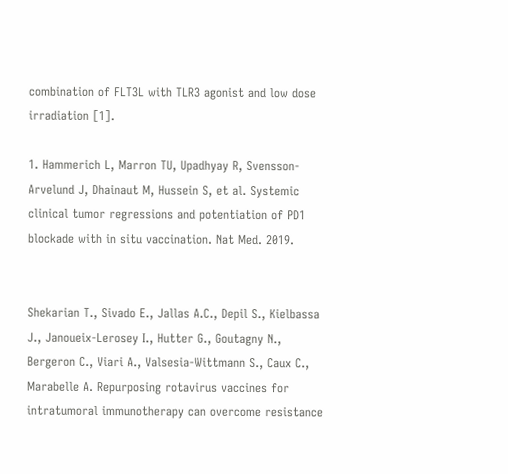combination of FLT3L with TLR3 agonist and low dose irradiation [1].

1. Hammerich L, Marron TU, Upadhyay R, Svensson-Arvelund J, Dhainaut M, Hussein S, et al. Systemic clinical tumor regressions and potentiation of PD1 blockade with in situ vaccination. Nat Med. 2019.


Shekarian T., Sivado E., Jallas A.C., Depil S., Kielbassa J., Janoueix-Lerosey I., Hutter G., Goutagny N., Bergeron C., Viari A., Valsesia-Wittmann S., Caux C., Marabelle A. Repurposing rotavirus vaccines for intratumoral immunotherapy can overcome resistance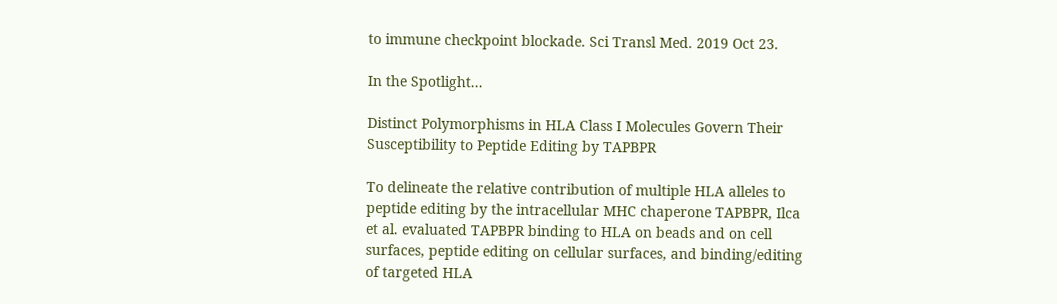to immune checkpoint blockade. Sci Transl Med. 2019 Oct 23.

In the Spotlight...

Distinct Polymorphisms in HLA Class I Molecules Govern Their Susceptibility to Peptide Editing by TAPBPR

To delineate the relative contribution of multiple HLA alleles to peptide editing by the intracellular MHC chaperone TAPBPR, Ilca et al. evaluated TAPBPR binding to HLA on beads and on cell surfaces, peptide editing on cellular surfaces, and binding/editing of targeted HLA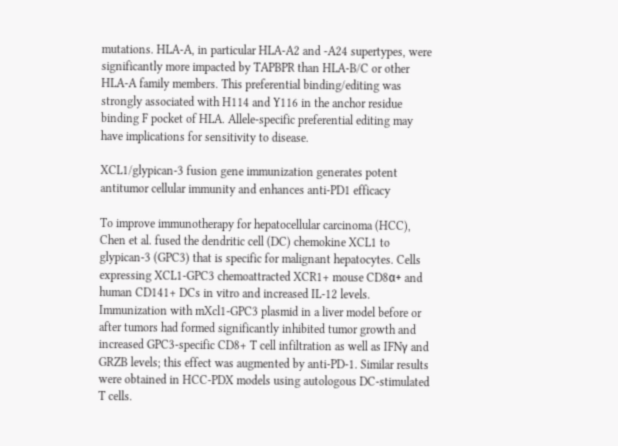mutations. HLA-A, in particular HLA-A2 and -A24 supertypes, were significantly more impacted by TAPBPR than HLA-B/C or other HLA-A family members. This preferential binding/editing was strongly associated with H114 and Y116 in the anchor residue binding F pocket of HLA. Allele-specific preferential editing may have implications for sensitivity to disease.

XCL1/glypican-3 fusion gene immunization generates potent antitumor cellular immunity and enhances anti-PD1 efficacy

To improve immunotherapy for hepatocellular carcinoma (HCC), Chen et al. fused the dendritic cell (DC) chemokine XCL1 to glypican-3 (GPC3) that is specific for malignant hepatocytes. Cells expressing XCL1-GPC3 chemoattracted XCR1+ mouse CD8α+ and human CD141+ DCs in vitro and increased IL-12 levels. Immunization with mXcl1-GPC3 plasmid in a liver model before or after tumors had formed significantly inhibited tumor growth and increased GPC3-specific CD8+ T cell infiltration as well as IFNγ and GRZB levels; this effect was augmented by anti-PD-1. Similar results were obtained in HCC-PDX models using autologous DC-stimulated T cells.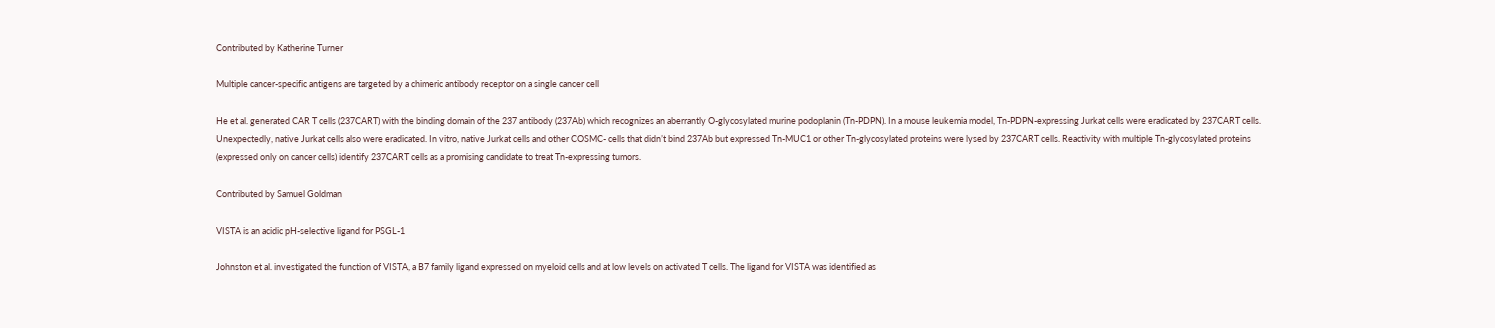Contributed by Katherine Turner

Multiple cancer-specific antigens are targeted by a chimeric antibody receptor on a single cancer cell

He et al. generated CAR T cells (237CART) with the binding domain of the 237 antibody (237Ab) which recognizes an aberrantly O-glycosylated murine podoplanin (Tn-PDPN). In a mouse leukemia model, Tn-PDPN-expressing Jurkat cells were eradicated by 237CART cells. Unexpectedly, native Jurkat cells also were eradicated. In vitro, native Jurkat cells and other COSMC- cells that didn’t bind 237Ab but expressed Tn-MUC1 or other Tn-glycosylated proteins were lysed by 237CART cells. Reactivity with multiple Tn-glycosylated proteins (expressed only on cancer cells) identify 237CART cells as a promising candidate to treat Tn-expressing tumors.

Contributed by Samuel Goldman

VISTA is an acidic pH-selective ligand for PSGL-1

Johnston et al. investigated the function of VISTA, a B7 family ligand expressed on myeloid cells and at low levels on activated T cells. The ligand for VISTA was identified as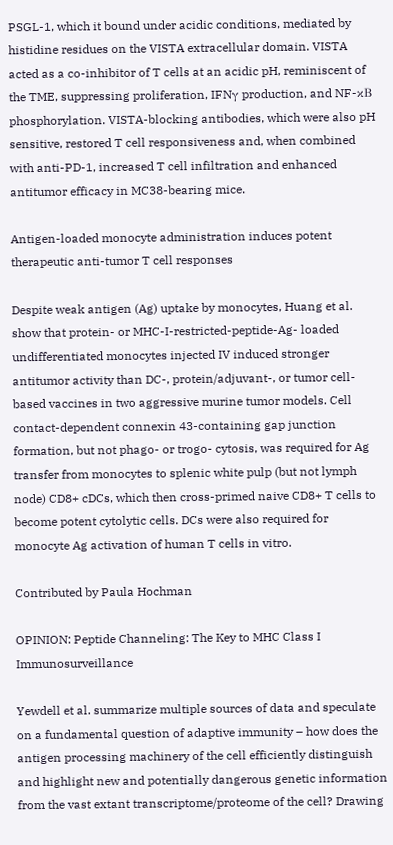PSGL-1, which it bound under acidic conditions, mediated by histidine residues on the VISTA extracellular domain. VISTA acted as a co-inhibitor of T cells at an acidic pH, reminiscent of the TME, suppressing proliferation, IFNγ production, and NF-κB phosphorylation. VISTA-blocking antibodies, which were also pH sensitive, restored T cell responsiveness and, when combined with anti-PD-1, increased T cell infiltration and enhanced antitumor efficacy in MC38-bearing mice.

Antigen-loaded monocyte administration induces potent therapeutic anti-tumor T cell responses

Despite weak antigen (Ag) uptake by monocytes, Huang et al. show that protein- or MHC-I-restricted-peptide-Ag- loaded undifferentiated monocytes injected IV induced stronger antitumor activity than DC-, protein/adjuvant-, or tumor cell- based vaccines in two aggressive murine tumor models. Cell contact-dependent connexin 43-containing gap junction formation, but not phago- or trogo- cytosis, was required for Ag transfer from monocytes to splenic white pulp (but not lymph node) CD8+ cDCs, which then cross-primed naive CD8+ T cells to become potent cytolytic cells. DCs were also required for monocyte Ag activation of human T cells in vitro.

Contributed by Paula Hochman

OPINION: Peptide Channeling: The Key to MHC Class I Immunosurveillance

Yewdell et al. summarize multiple sources of data and speculate on a fundamental question of adaptive immunity – how does the antigen processing machinery of the cell efficiently distinguish and highlight new and potentially dangerous genetic information from the vast extant transcriptome/proteome of the cell? Drawing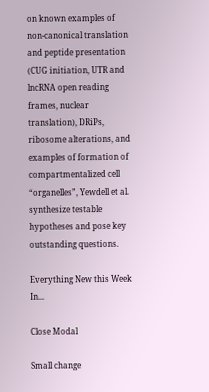on known examples of non-canonical translation and peptide presentation (CUG initiation, UTR and lncRNA open reading frames, nuclear translation), DRiPs, ribosome alterations, and examples of formation of compartmentalized cell “organelles”, Yewdell et al. synthesize testable hypotheses and pose key outstanding questions.

Everything New this Week In...

Close Modal

Small change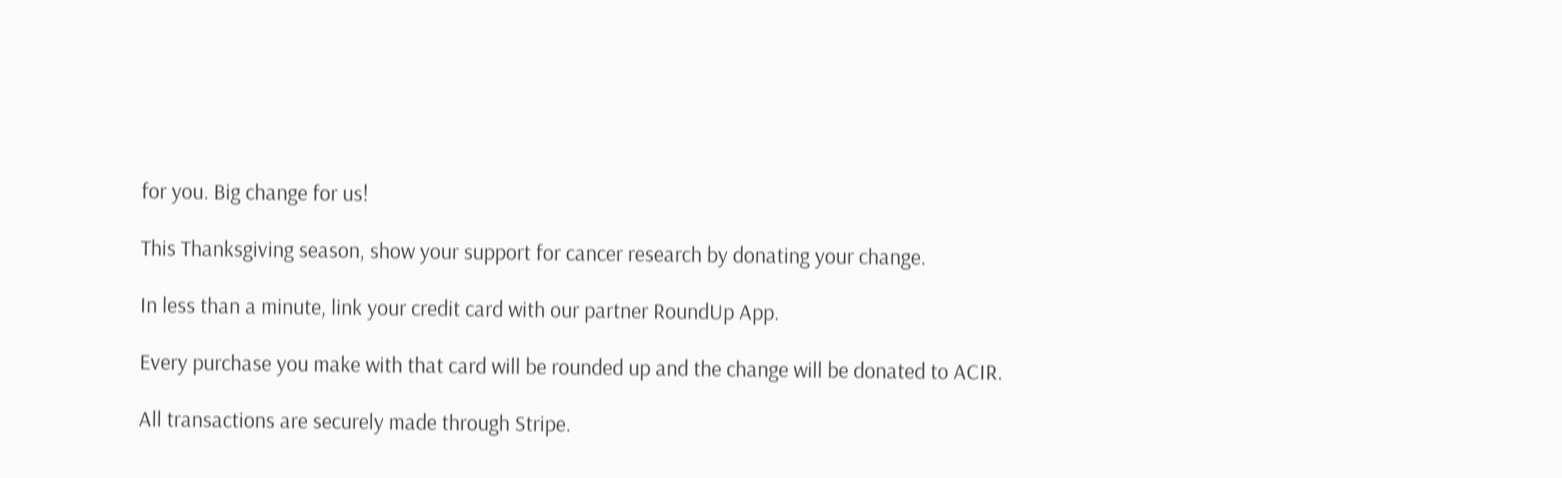for you. Big change for us!

This Thanksgiving season, show your support for cancer research by donating your change.

In less than a minute, link your credit card with our partner RoundUp App.

Every purchase you make with that card will be rounded up and the change will be donated to ACIR.

All transactions are securely made through Stripe.